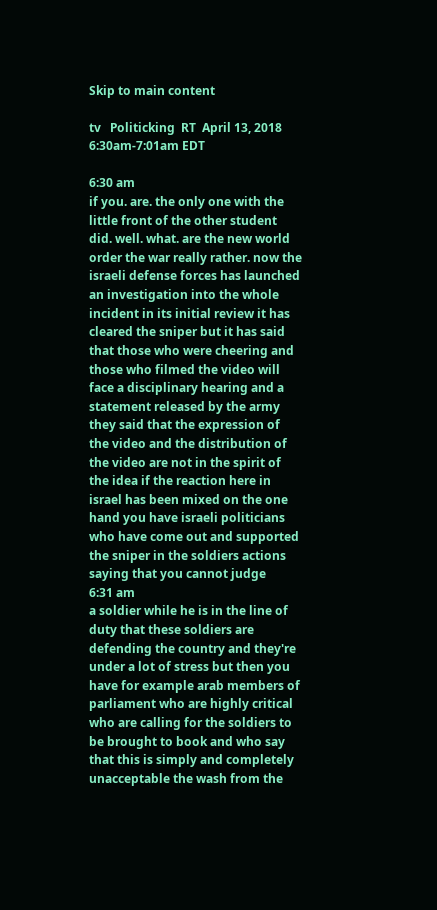Skip to main content

tv   Politicking  RT  April 13, 2018 6:30am-7:01am EDT

6:30 am
if you. are. the only one with the little front of the other student did. well. what. are the new world order the war really rather. now the israeli defense forces has launched an investigation into the whole incident in its initial review it has cleared the sniper but it has said that those who were cheering and those who filmed the video will face a disciplinary hearing and a statement released by the army they said that the expression of the video and the distribution of the video are not in the spirit of the idea if the reaction here in israel has been mixed on the one hand you have israeli politicians who have come out and supported the sniper in the soldiers actions saying that you cannot judge
6:31 am
a soldier while he is in the line of duty that these soldiers are defending the country and they're under a lot of stress but then you have for example arab members of parliament who are highly critical who are calling for the soldiers to be brought to book and who say that this is simply and completely unacceptable the wash from the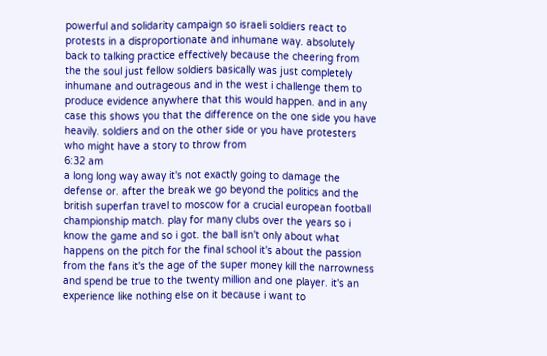powerful and solidarity campaign so israeli soldiers react to protests in a disproportionate and inhumane way. absolutely back to talking practice effectively because the cheering from the the soul just fellow soldiers basically was just completely inhumane and outrageous and in the west i challenge them to produce evidence anywhere that this would happen. and in any case this shows you that the difference on the one side you have heavily. soldiers and on the other side or you have protesters who might have a story to throw from
6:32 am
a long long way away it's not exactly going to damage the defense or. after the break we go beyond the politics and the british superfan travel to moscow for a crucial european football championship match. play for many clubs over the years so i know the game and so i got. the ball isn't only about what happens on the pitch for the final school it's about the passion from the fans it's the age of the super money kill the narrowness and spend be true to the twenty million and one player. it's an experience like nothing else on it because i want to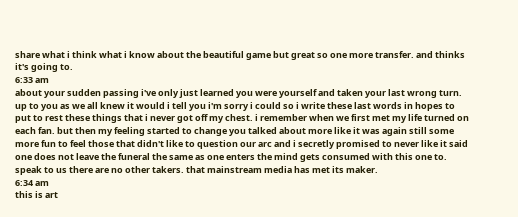share what i think what i know about the beautiful game but great so one more transfer. and thinks it's going to.
6:33 am
about your sudden passing i've only just learned you were yourself and taken your last wrong turn. up to you as we all knew it would i tell you i'm sorry i could so i write these last words in hopes to put to rest these things that i never got off my chest. i remember when we first met my life turned on each fan. but then my feeling started to change you talked about more like it was again still some more fun to feel those that didn't like to question our arc and i secretly promised to never like it said one does not leave the funeral the same as one enters the mind gets consumed with this one to. speak to us there are no other takers. that mainstream media has met its maker.
6:34 am
this is art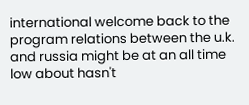international welcome back to the program relations between the u.k. and russia might be at an all time low about hasn't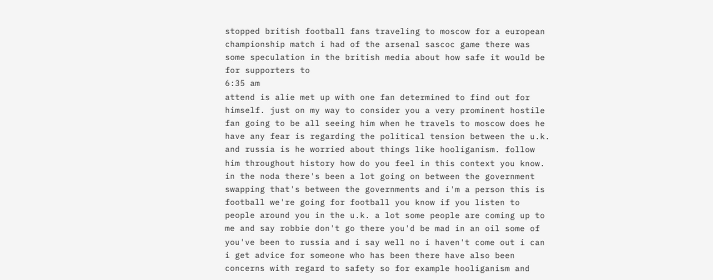stopped british football fans traveling to moscow for a european championship match i had of the arsenal sascoc game there was some speculation in the british media about how safe it would be for supporters to
6:35 am
attend is alie met up with one fan determined to find out for himself. just on my way to consider you a very prominent hostile fan going to be all seeing him when he travels to moscow does he have any fear is regarding the political tension between the u.k. and russia is he worried about things like hooliganism. follow him throughout history how do you feel in this context you know. in the noda there's been a lot going on between the government swapping that's between the governments and i'm a person this is football we're going for football you know if you listen to people around you in the u.k. a lot some people are coming up to me and say robbie don't go there you'd be mad in an oil some of you've been to russia and i say well no i haven't come out i can i get advice for someone who has been there have also been concerns with regard to safety so for example hooliganism and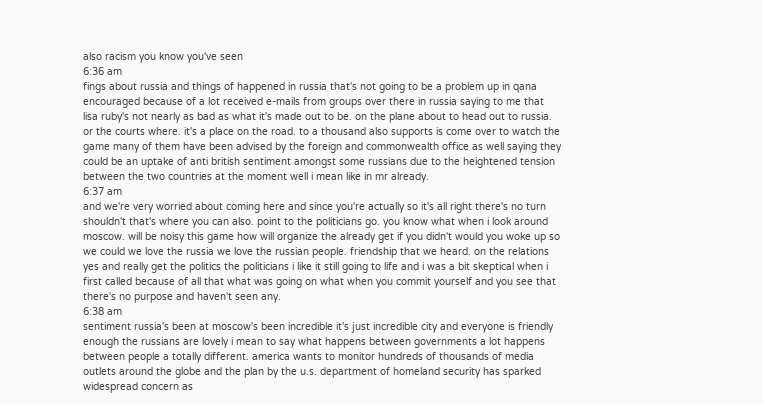also racism you know you've seen
6:36 am
fings about russia and things of happened in russia that's not going to be a problem up in qana encouraged because of a lot received e-mails from groups over there in russia saying to me that lisa ruby's not nearly as bad as what it's made out to be. on the plane about to head out to russia. or the courts where. it's a place on the road. to a thousand also supports is come over to watch the game many of them have been advised by the foreign and commonwealth office as well saying they could be an uptake of anti british sentiment amongst some russians due to the heightened tension between the two countries at the moment well i mean like in mr already.
6:37 am
and we're very worried about coming here and since you're actually so it's all right there's no turn shouldn't that's where you can also. point to the politicians go. you know what when i look around moscow. will be noisy this game how will organize the already get if you didn't would you woke up so we could we love the russia we love the russian people. friendship that we heard. on the relations yes and really get the politics the politicians i like it still going to life and i was a bit skeptical when i first called because of all that what was going on what when you commit yourself and you see that there's no purpose and haven't seen any.
6:38 am
sentiment russia's been at moscow's been incredible it's just incredible city and everyone is friendly enough the russians are lovely i mean to say what happens between governments a lot happens between people a totally different. america wants to monitor hundreds of thousands of media outlets around the globe and the plan by the u.s. department of homeland security has sparked widespread concern as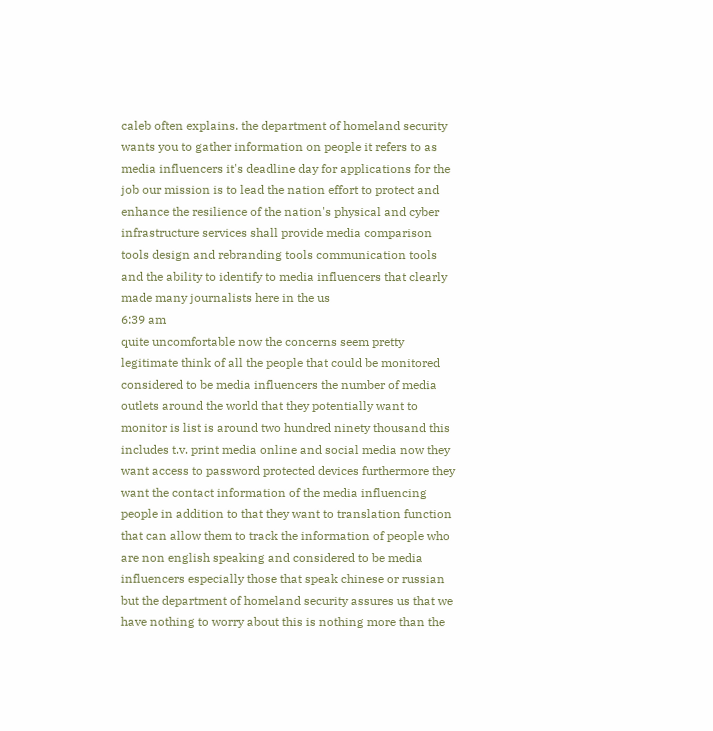caleb often explains. the department of homeland security wants you to gather information on people it refers to as media influencers it's deadline day for applications for the job our mission is to lead the nation effort to protect and enhance the resilience of the nation's physical and cyber infrastructure services shall provide media comparison tools design and rebranding tools communication tools and the ability to identify to media influencers that clearly made many journalists here in the us
6:39 am
quite uncomfortable now the concerns seem pretty legitimate think of all the people that could be monitored considered to be media influencers the number of media outlets around the world that they potentially want to monitor is list is around two hundred ninety thousand this includes t.v. print media online and social media now they want access to password protected devices furthermore they want the contact information of the media influencing people in addition to that they want to translation function that can allow them to track the information of people who are non english speaking and considered to be media influencers especially those that speak chinese or russian but the department of homeland security assures us that we have nothing to worry about this is nothing more than the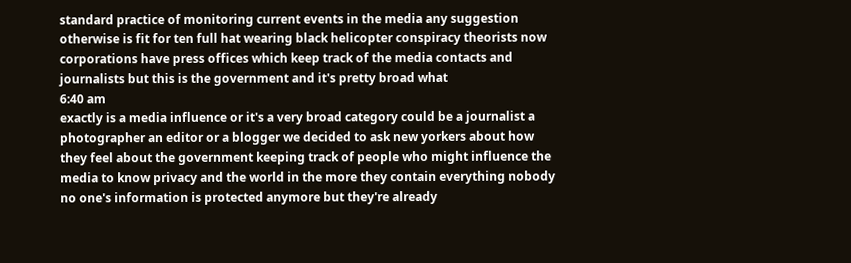standard practice of monitoring current events in the media any suggestion otherwise is fit for ten full hat wearing black helicopter conspiracy theorists now corporations have press offices which keep track of the media contacts and journalists but this is the government and it's pretty broad what
6:40 am
exactly is a media influence or it's a very broad category could be a journalist a photographer an editor or a blogger we decided to ask new yorkers about how they feel about the government keeping track of people who might influence the media to know privacy and the world in the more they contain everything nobody no one's information is protected anymore but they're already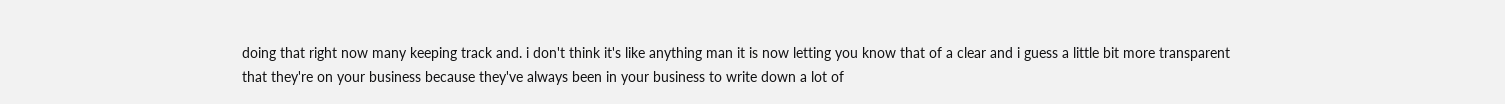doing that right now many keeping track and. i don't think it's like anything man it is now letting you know that of a clear and i guess a little bit more transparent that they're on your business because they've always been in your business to write down a lot of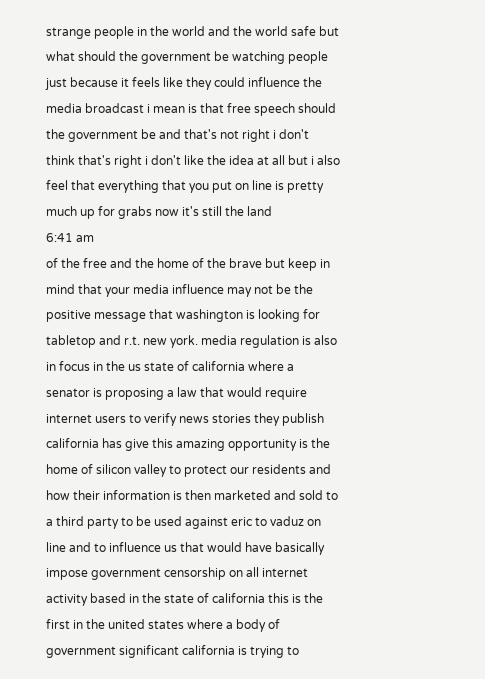strange people in the world and the world safe but what should the government be watching people just because it feels like they could influence the media broadcast i mean is that free speech should the government be and that's not right i don't think that's right i don't like the idea at all but i also feel that everything that you put on line is pretty much up for grabs now it's still the land
6:41 am
of the free and the home of the brave but keep in mind that your media influence may not be the positive message that washington is looking for tabletop and r.t. new york. media regulation is also in focus in the us state of california where a senator is proposing a law that would require internet users to verify news stories they publish california has give this amazing opportunity is the home of silicon valley to protect our residents and how their information is then marketed and sold to a third party to be used against eric to vaduz on line and to influence us that would have basically impose government censorship on all internet activity based in the state of california this is the first in the united states where a body of government significant california is trying to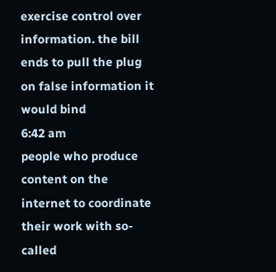exercise control over information. the bill ends to pull the plug on false information it would bind
6:42 am
people who produce content on the internet to coordinate their work with so-called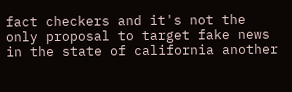fact checkers and it's not the only proposal to target fake news in the state of california another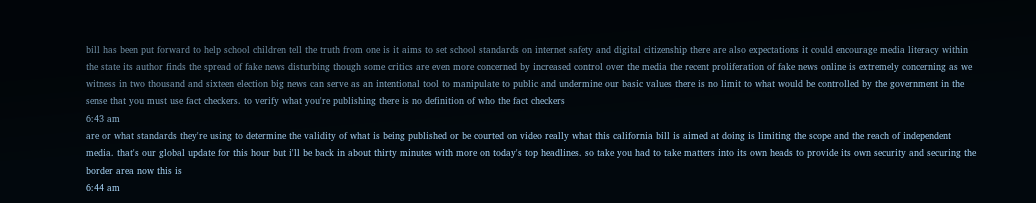bill has been put forward to help school children tell the truth from one is it aims to set school standards on internet safety and digital citizenship there are also expectations it could encourage media literacy within the state its author finds the spread of fake news disturbing though some critics are even more concerned by increased control over the media the recent proliferation of fake news online is extremely concerning as we witness in two thousand and sixteen election big news can serve as an intentional tool to manipulate to public and undermine our basic values there is no limit to what would be controlled by the government in the sense that you must use fact checkers. to verify what you're publishing there is no definition of who the fact checkers
6:43 am
are or what standards they're using to determine the validity of what is being published or be courted on video really what this california bill is aimed at doing is limiting the scope and the reach of independent media. that's our global update for this hour but i'll be back in about thirty minutes with more on today's top headlines. so take you had to take matters into its own heads to provide its own security and securing the border area now this is
6:44 am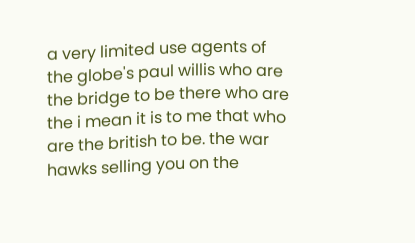a very limited use agents of the globe's paul willis who are the bridge to be there who are the i mean it is to me that who are the british to be. the war hawks selling you on the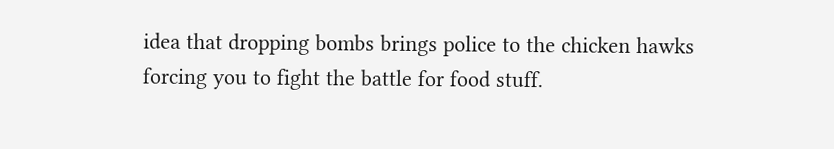idea that dropping bombs brings police to the chicken hawks forcing you to fight the battle for food stuff.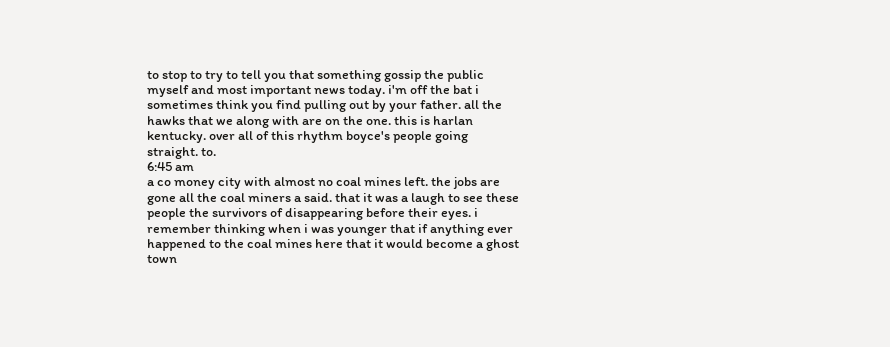to stop to try to tell you that something gossip the public myself and most important news today. i'm off the bat i sometimes think you find pulling out by your father. all the hawks that we along with are on the one. this is harlan kentucky. over all of this rhythm boyce's people going straight. to.
6:45 am
a co money city with almost no coal mines left. the jobs are gone all the coal miners a said. that it was a laugh to see these people the survivors of disappearing before their eyes. i remember thinking when i was younger that if anything ever happened to the coal mines here that it would become a ghost town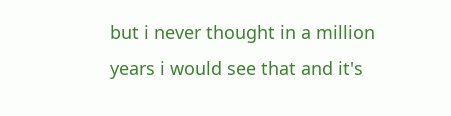but i never thought in a million years i would see that and it's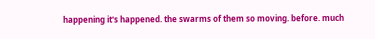happening it's happened. the swarms of them so moving. before. much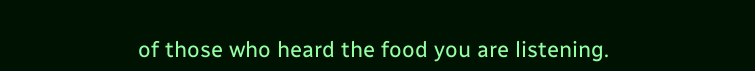of those who heard the food you are listening.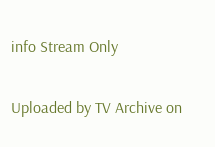info Stream Only

Uploaded by TV Archive on